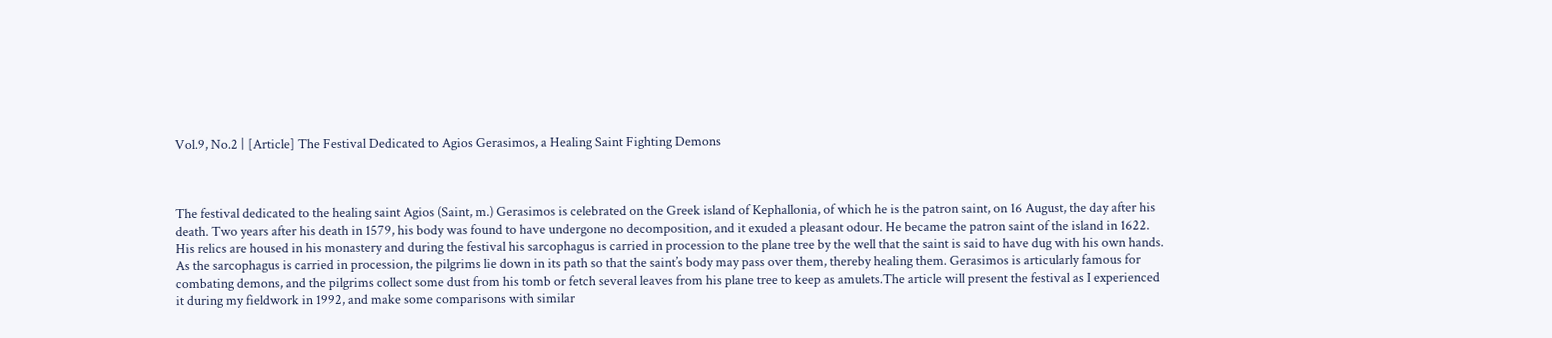Vol.9, No.2 | [Article] The Festival Dedicated to Agios Gerasimos, a Healing Saint Fighting Demons



The festival dedicated to the healing saint Agios (Saint, m.) Gerasimos is celebrated on the Greek island of Kephallonia, of which he is the patron saint, on 16 August, the day after his death. Two years after his death in 1579, his body was found to have undergone no decomposition, and it exuded a pleasant odour. He became the patron saint of the island in 1622. His relics are housed in his monastery and during the festival his sarcophagus is carried in procession to the plane tree by the well that the saint is said to have dug with his own hands. As the sarcophagus is carried in procession, the pilgrims lie down in its path so that the saint’s body may pass over them, thereby healing them. Gerasimos is articularly famous for combating demons, and the pilgrims collect some dust from his tomb or fetch several leaves from his plane tree to keep as amulets.The article will present the festival as I experienced it during my fieldwork in 1992, and make some comparisons with similar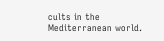cults in the Mediterranean world.